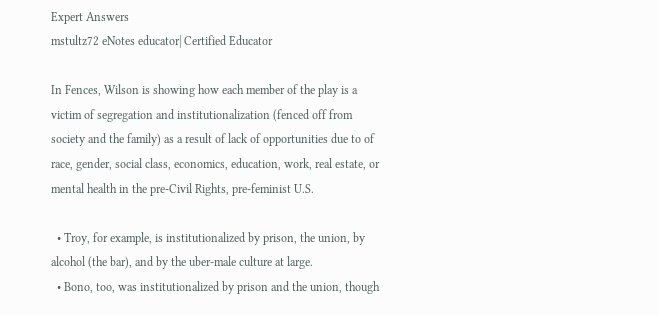Expert Answers
mstultz72 eNotes educator| Certified Educator

In Fences, Wilson is showing how each member of the play is a victim of segregation and institutionalization (fenced off from society and the family) as a result of lack of opportunities due to of race, gender, social class, economics, education, work, real estate, or mental health in the pre-Civil Rights, pre-feminist U.S.

  • Troy, for example, is institutionalized by prison, the union, by alcohol (the bar), and by the uber-male culture at large.
  • Bono, too, was institutionalized by prison and the union, though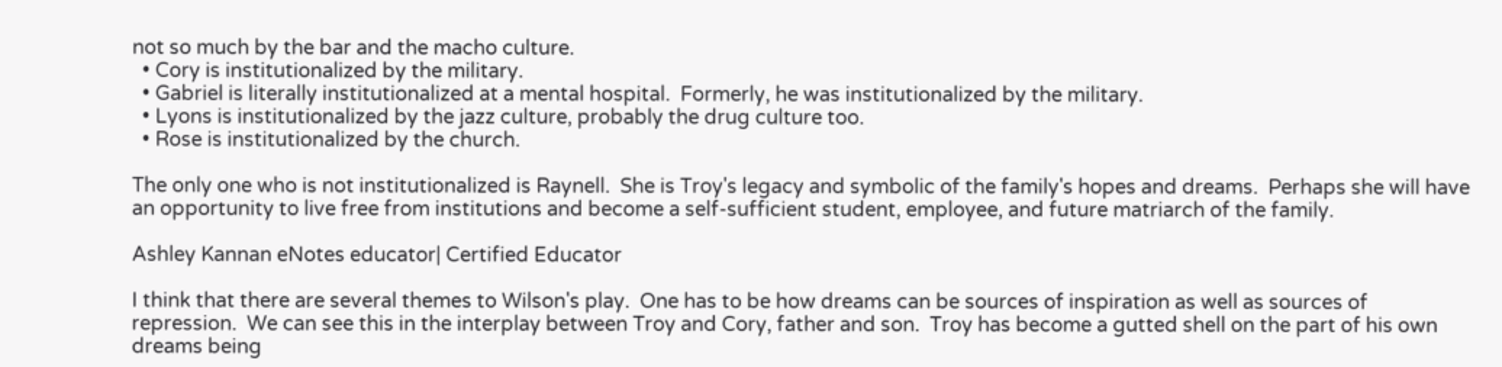not so much by the bar and the macho culture.
  • Cory is institutionalized by the military.
  • Gabriel is literally institutionalized at a mental hospital.  Formerly, he was institutionalized by the military.
  • Lyons is institutionalized by the jazz culture, probably the drug culture too.
  • Rose is institutionalized by the church.

The only one who is not institutionalized is Raynell.  She is Troy's legacy and symbolic of the family's hopes and dreams.  Perhaps she will have an opportunity to live free from institutions and become a self-sufficient student, employee, and future matriarch of the family.

Ashley Kannan eNotes educator| Certified Educator

I think that there are several themes to Wilson's play.  One has to be how dreams can be sources of inspiration as well as sources of repression.  We can see this in the interplay between Troy and Cory, father and son.  Troy has become a gutted shell on the part of his own dreams being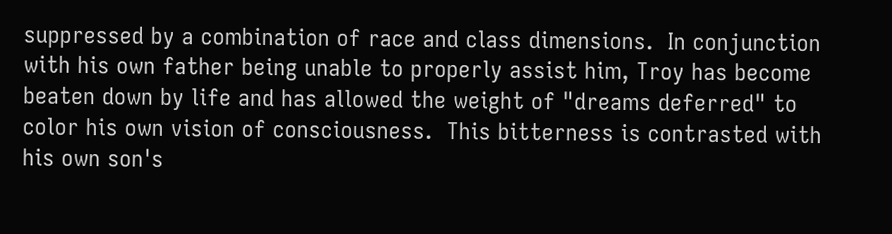suppressed by a combination of race and class dimensions.  In conjunction with his own father being unable to properly assist him, Troy has become beaten down by life and has allowed the weight of "dreams deferred" to color his own vision of consciousness.  This bitterness is contrasted with his own son's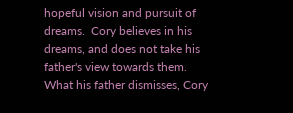hopeful vision and pursuit of dreams.  Cory believes in his dreams, and does not take his father's view towards them.  What his father dismisses, Cory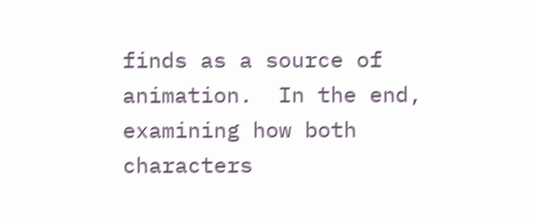finds as a source of animation.  In the end, examining how both characters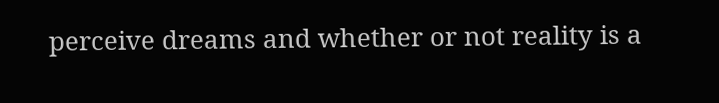perceive dreams and whether or not reality is a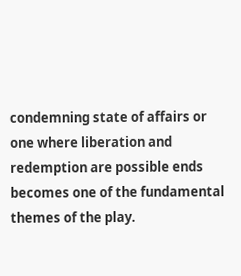condemning state of affairs or one where liberation and redemption are possible ends becomes one of the fundamental themes of the play.